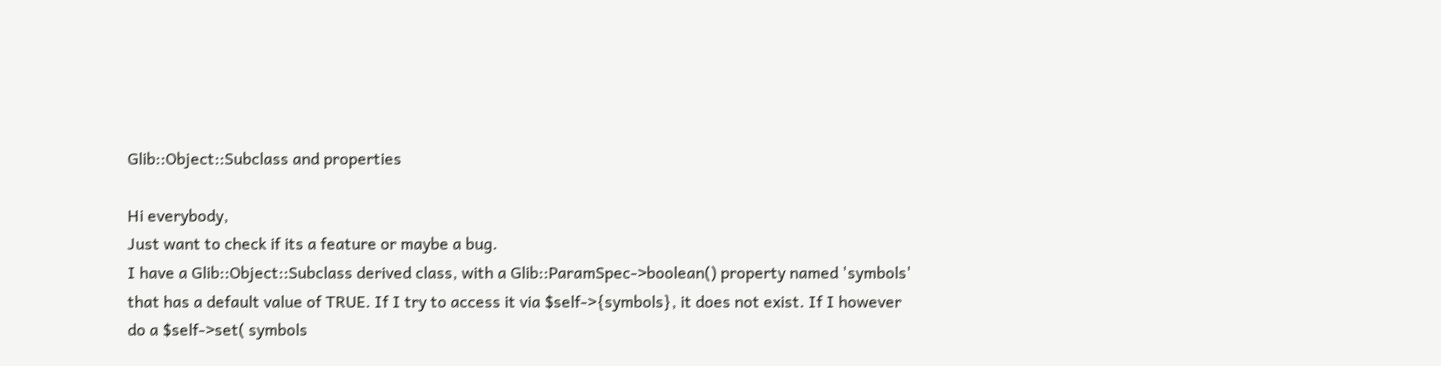Glib::Object::Subclass and properties

Hi everybody,
Just want to check if its a feature or maybe a bug.
I have a Glib::Object::Subclass derived class, with a Glib::ParamSpec->boolean() property named 'symbols'
that has a default value of TRUE. If I try to access it via $self->{symbols}, it does not exist. If I however
do a $self->set( symbols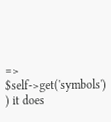=> $self->get('symbols') ) it does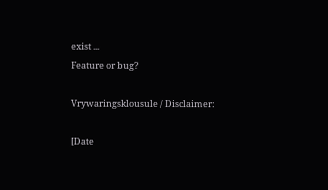exist ...
Feature or bug?

Vrywaringsklousule / Disclaimer:

[Date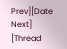Prev][Date Next]   [Thread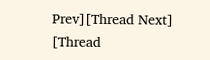Prev][Thread Next]   [Thread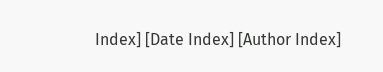Index] [Date Index] [Author Index]